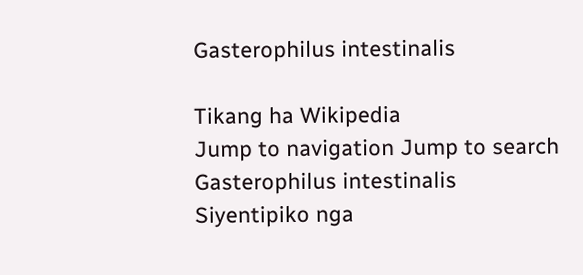Gasterophilus intestinalis

Tikang ha Wikipedia
Jump to navigation Jump to search
Gasterophilus intestinalis
Siyentipiko nga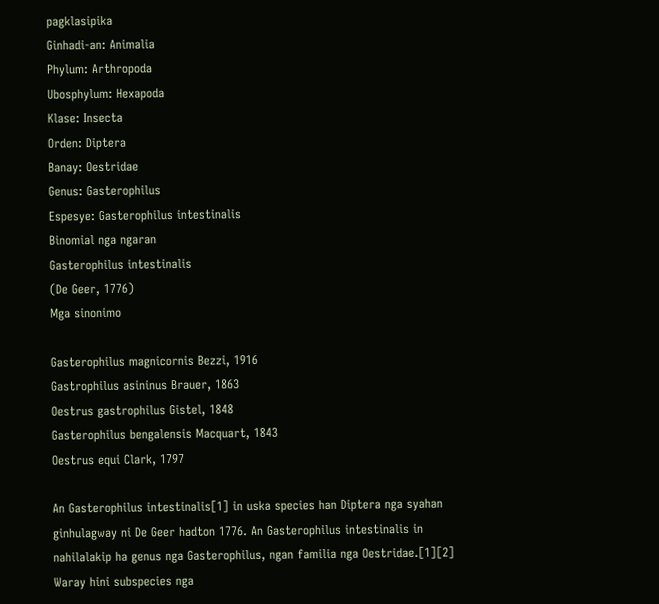pagklasipika
Ginhadi-an: Animalia
Phylum: Arthropoda
Ubosphylum: Hexapoda
Klase: Insecta
Orden: Diptera
Banay: Oestridae
Genus: Gasterophilus
Espesye: Gasterophilus intestinalis
Binomial nga ngaran
Gasterophilus intestinalis
(De Geer, 1776)
Mga sinonimo

Gasterophilus magnicornis Bezzi, 1916
Gastrophilus asininus Brauer, 1863
Oestrus gastrophilus Gistel, 1848
Gasterophilus bengalensis Macquart, 1843
Oestrus equi Clark, 1797

An Gasterophilus intestinalis[1] in uska species han Diptera nga syahan ginhulagway ni De Geer hadton 1776. An Gasterophilus intestinalis in nahilalakip ha genus nga Gasterophilus, ngan familia nga Oestridae.[1][2] Waray hini subspecies nga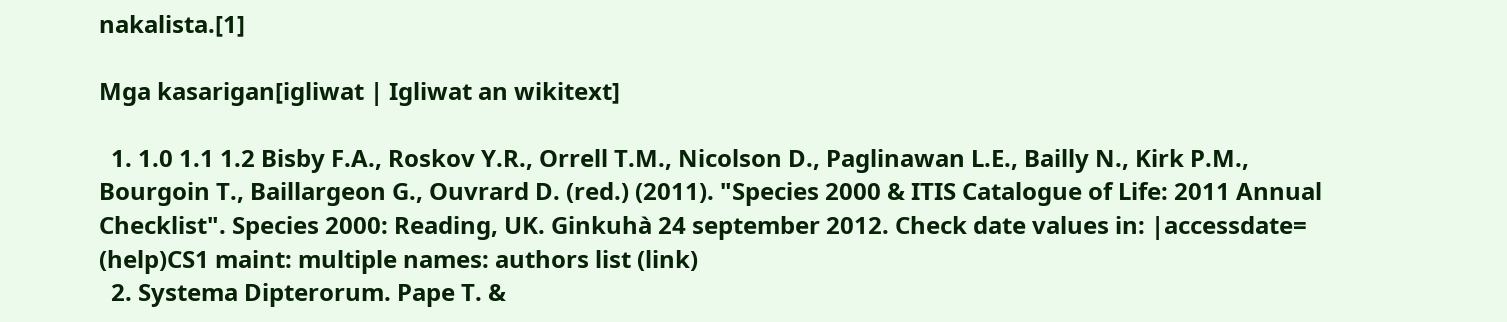nakalista.[1]

Mga kasarigan[igliwat | Igliwat an wikitext]

  1. 1.0 1.1 1.2 Bisby F.A., Roskov Y.R., Orrell T.M., Nicolson D., Paglinawan L.E., Bailly N., Kirk P.M., Bourgoin T., Baillargeon G., Ouvrard D. (red.) (2011). "Species 2000 & ITIS Catalogue of Life: 2011 Annual Checklist". Species 2000: Reading, UK. Ginkuhà 24 september 2012. Check date values in: |accessdate= (help)CS1 maint: multiple names: authors list (link)
  2. Systema Dipterorum. Pape T. &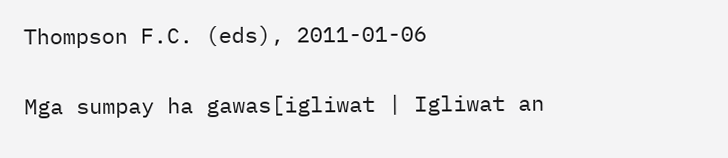Thompson F.C. (eds), 2011-01-06

Mga sumpay ha gawas[igliwat | Igliwat an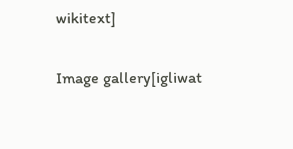wikitext]

Image gallery[igliwat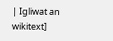| Igliwat an wikitext]